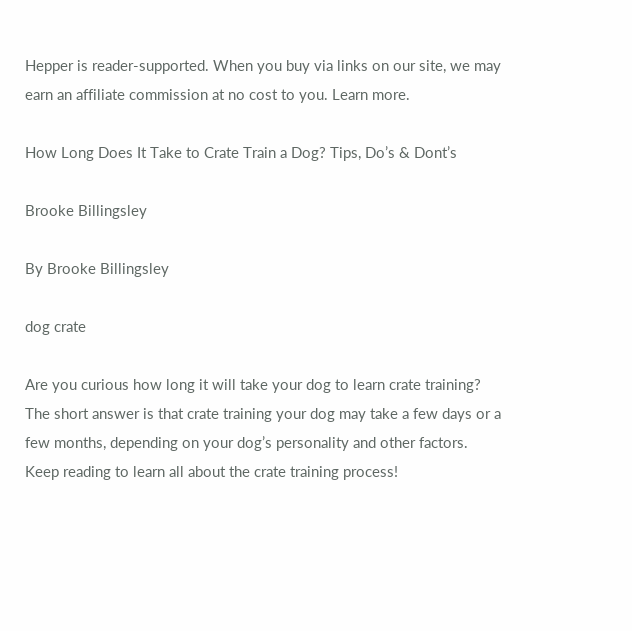Hepper is reader-supported. When you buy via links on our site, we may earn an affiliate commission at no cost to you. Learn more.

How Long Does It Take to Crate Train a Dog? Tips, Do’s & Dont’s

Brooke Billingsley

By Brooke Billingsley

dog crate

Are you curious how long it will take your dog to learn crate training? The short answer is that crate training your dog may take a few days or a few months, depending on your dog’s personality and other factors. Keep reading to learn all about the crate training process!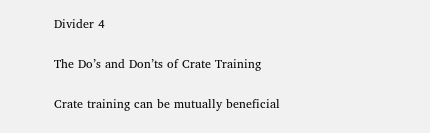Divider 4

The Do’s and Don’ts of Crate Training

Crate training can be mutually beneficial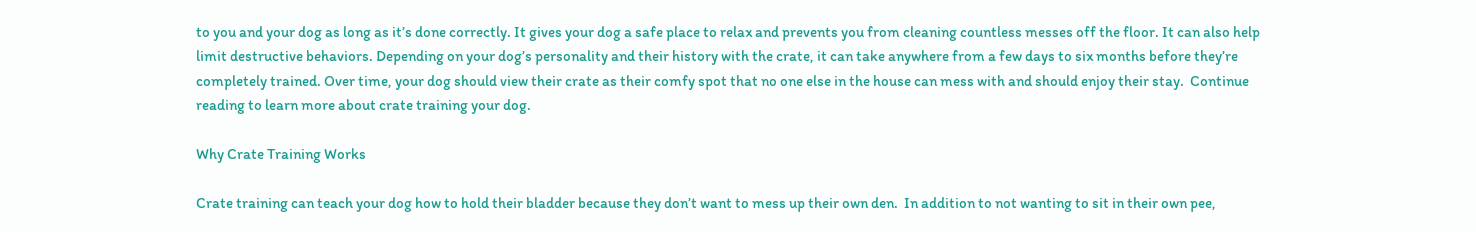to you and your dog as long as it’s done correctly. It gives your dog a safe place to relax and prevents you from cleaning countless messes off the floor. It can also help limit destructive behaviors. Depending on your dog’s personality and their history with the crate, it can take anywhere from a few days to six months before they’re completely trained. Over time, your dog should view their crate as their comfy spot that no one else in the house can mess with and should enjoy their stay.  Continue reading to learn more about crate training your dog.

Why Crate Training Works

Crate training can teach your dog how to hold their bladder because they don’t want to mess up their own den.  In addition to not wanting to sit in their own pee,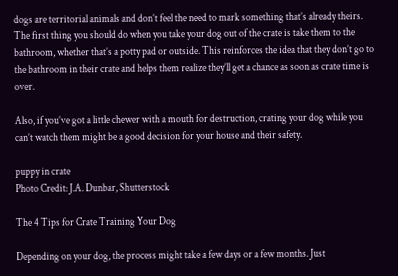dogs are territorial animals and don’t feel the need to mark something that’s already theirs. The first thing you should do when you take your dog out of the crate is take them to the bathroom, whether that’s a potty pad or outside. This reinforces the idea that they don’t go to the bathroom in their crate and helps them realize they’ll get a chance as soon as crate time is over.

Also, if you’ve got a little chewer with a mouth for destruction, crating your dog while you can’t watch them might be a good decision for your house and their safety.

puppy in crate
Photo Credit: J.A. Dunbar, Shutterstock

The 4 Tips for Crate Training Your Dog

Depending on your dog, the process might take a few days or a few months. Just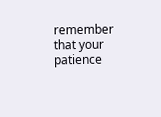remember that your patience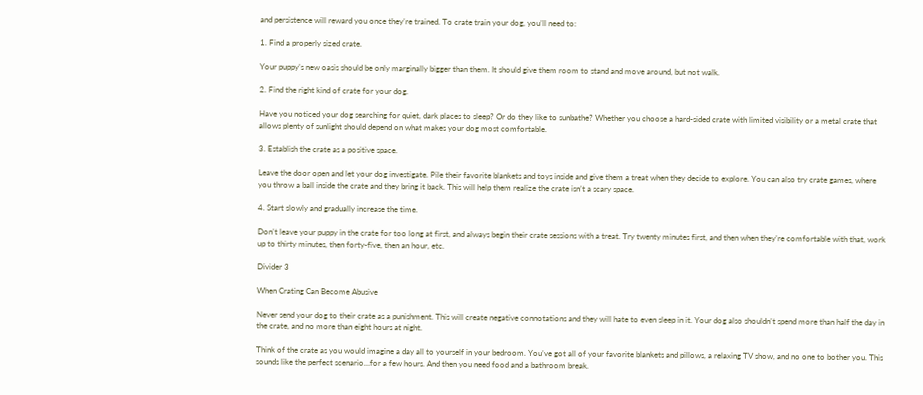and persistence will reward you once they’re trained. To crate train your dog, you’ll need to:

1. Find a properly sized crate.

Your puppy’s new oasis should be only marginally bigger than them. It should give them room to stand and move around, but not walk.

2. Find the right kind of crate for your dog.

Have you noticed your dog searching for quiet, dark places to sleep? Or do they like to sunbathe? Whether you choose a hard-sided crate with limited visibility or a metal crate that allows plenty of sunlight should depend on what makes your dog most comfortable.

3. Establish the crate as a positive space.

Leave the door open and let your dog investigate. Pile their favorite blankets and toys inside and give them a treat when they decide to explore. You can also try crate games, where you throw a ball inside the crate and they bring it back. This will help them realize the crate isn’t a scary space.

4. Start slowly and gradually increase the time.

Don’t leave your puppy in the crate for too long at first, and always begin their crate sessions with a treat. Try twenty minutes first, and then when they’re comfortable with that, work up to thirty minutes, then forty-five, then an hour, etc.

Divider 3

When Crating Can Become Abusive

Never send your dog to their crate as a punishment. This will create negative connotations and they will hate to even sleep in it. Your dog also shouldn’t spend more than half the day in the crate, and no more than eight hours at night.

Think of the crate as you would imagine a day all to yourself in your bedroom. You’ve got all of your favorite blankets and pillows, a relaxing TV show, and no one to bother you. This sounds like the perfect scenario…for a few hours. And then you need food and a bathroom break.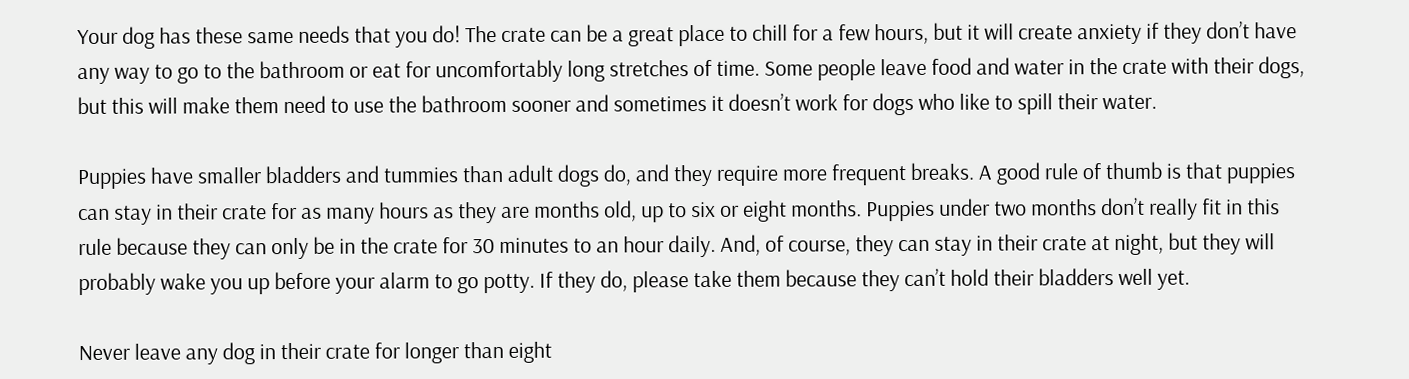Your dog has these same needs that you do! The crate can be a great place to chill for a few hours, but it will create anxiety if they don’t have any way to go to the bathroom or eat for uncomfortably long stretches of time. Some people leave food and water in the crate with their dogs, but this will make them need to use the bathroom sooner and sometimes it doesn’t work for dogs who like to spill their water.

Puppies have smaller bladders and tummies than adult dogs do, and they require more frequent breaks. A good rule of thumb is that puppies can stay in their crate for as many hours as they are months old, up to six or eight months. Puppies under two months don’t really fit in this rule because they can only be in the crate for 30 minutes to an hour daily. And, of course, they can stay in their crate at night, but they will probably wake you up before your alarm to go potty. If they do, please take them because they can’t hold their bladders well yet.

Never leave any dog in their crate for longer than eight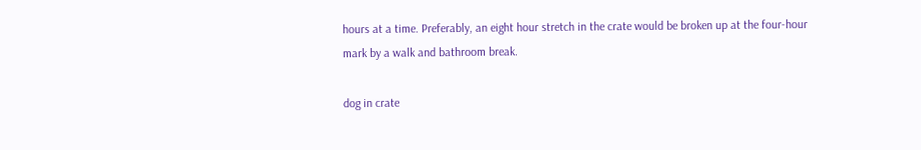hours at a time. Preferably, an eight hour stretch in the crate would be broken up at the four-hour mark by a walk and bathroom break.

dog in crate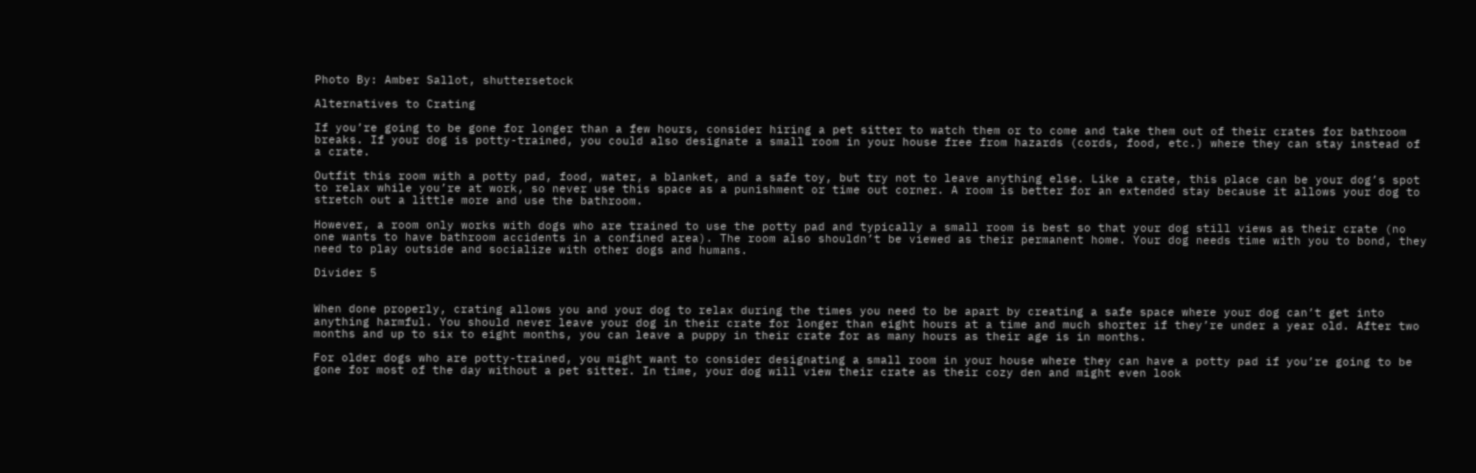Photo By: Amber Sallot, shuttersetock

Alternatives to Crating

If you’re going to be gone for longer than a few hours, consider hiring a pet sitter to watch them or to come and take them out of their crates for bathroom breaks. If your dog is potty-trained, you could also designate a small room in your house free from hazards (cords, food, etc.) where they can stay instead of a crate.

Outfit this room with a potty pad, food, water, a blanket, and a safe toy, but try not to leave anything else. Like a crate, this place can be your dog’s spot to relax while you’re at work, so never use this space as a punishment or time out corner. A room is better for an extended stay because it allows your dog to stretch out a little more and use the bathroom.

However, a room only works with dogs who are trained to use the potty pad and typically a small room is best so that your dog still views as their crate (no one wants to have bathroom accidents in a confined area). The room also shouldn’t be viewed as their permanent home. Your dog needs time with you to bond, they need to play outside and socialize with other dogs and humans.

Divider 5


When done properly, crating allows you and your dog to relax during the times you need to be apart by creating a safe space where your dog can’t get into anything harmful. You should never leave your dog in their crate for longer than eight hours at a time and much shorter if they’re under a year old. After two months and up to six to eight months, you can leave a puppy in their crate for as many hours as their age is in months.

For older dogs who are potty-trained, you might want to consider designating a small room in your house where they can have a potty pad if you’re going to be gone for most of the day without a pet sitter. In time, your dog will view their crate as their cozy den and might even look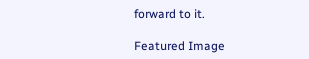forward to it.

Featured Image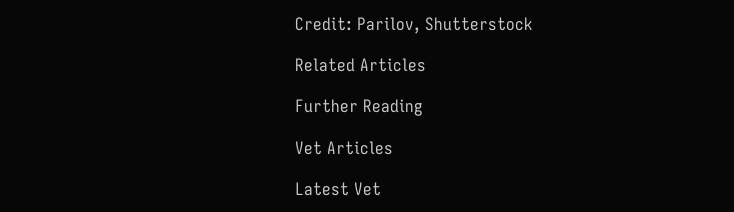Credit: Parilov, Shutterstock

Related Articles

Further Reading

Vet Articles

Latest Vet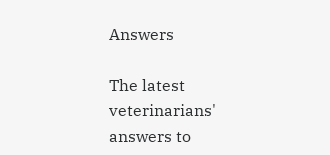Answers

The latest veterinarians' answers to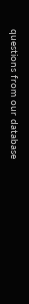questions from our database